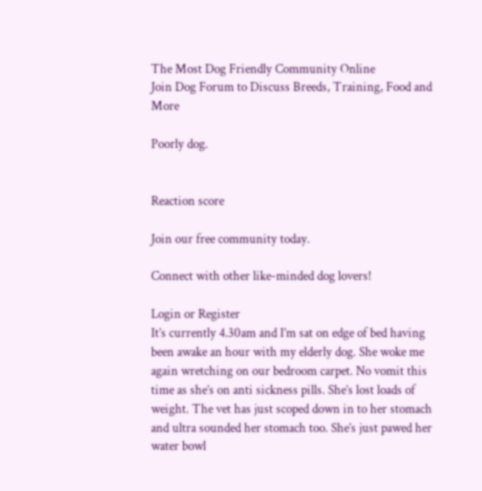The Most Dog Friendly Community Online
Join Dog Forum to Discuss Breeds, Training, Food and More

Poorly dog.


Reaction score

Join our free community today.

Connect with other like-minded dog lovers!

Login or Register
It’s currently 4.30am and I’m sat on edge of bed having been awake an hour with my elderly dog. She woke me again wretching on our bedroom carpet. No vomit this time as she’s on anti sickness pills. She’s lost loads of weight. The vet has just scoped down in to her stomach and ultra sounded her stomach too. She’s just pawed her water bowl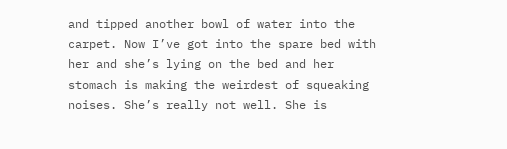and tipped another bowl of water into the carpet. Now I’ve got into the spare bed with her and she’s lying on the bed and her stomach is making the weirdest of squeaking noises. She’s really not well. She is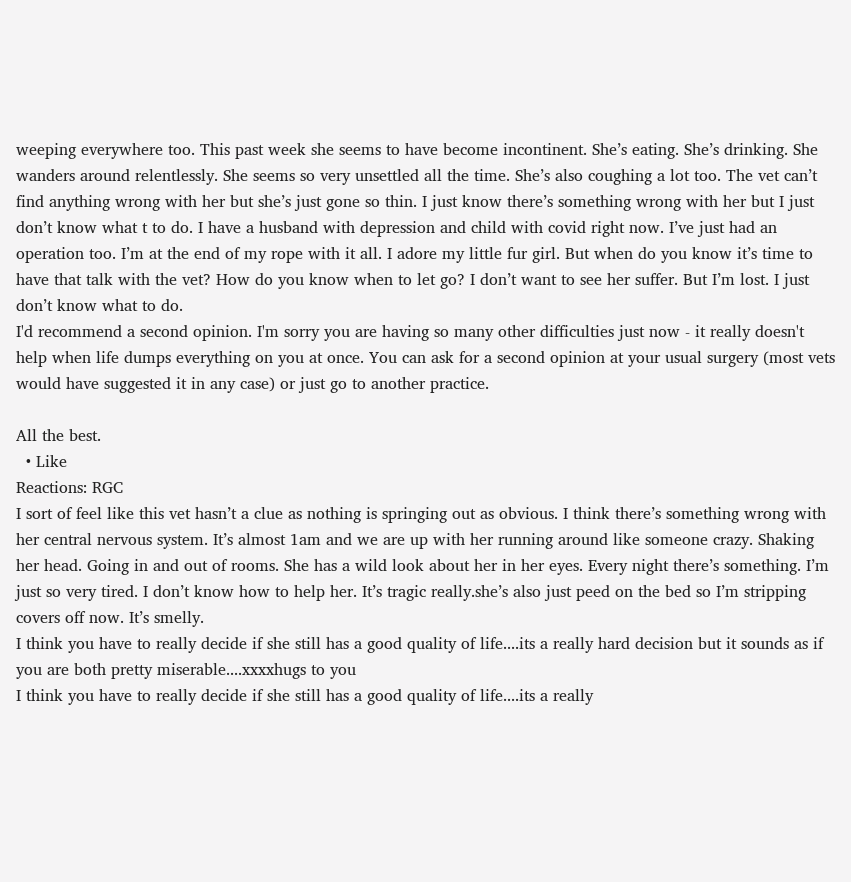weeping everywhere too. This past week she seems to have become incontinent. She’s eating. She’s drinking. She wanders around relentlessly. She seems so very unsettled all the time. She’s also coughing a lot too. The vet can’t find anything wrong with her but she’s just gone so thin. I just know there’s something wrong with her but I just don’t know what t to do. I have a husband with depression and child with covid right now. I’ve just had an operation too. I’m at the end of my rope with it all. I adore my little fur girl. But when do you know it’s time to have that talk with the vet? How do you know when to let go? I don’t want to see her suffer. But I’m lost. I just don’t know what to do.
I'd recommend a second opinion. I'm sorry you are having so many other difficulties just now - it really doesn't help when life dumps everything on you at once. You can ask for a second opinion at your usual surgery (most vets would have suggested it in any case) or just go to another practice.

All the best.
  • Like
Reactions: RGC
I sort of feel like this vet hasn’t a clue as nothing is springing out as obvious. I think there’s something wrong with her central nervous system. It’s almost 1am and we are up with her running around like someone crazy. Shaking her head. Going in and out of rooms. She has a wild look about her in her eyes. Every night there’s something. I’m just so very tired. I don’t know how to help her. It’s tragic really.she’s also just peed on the bed so I’m stripping covers off now. It’s smelly.
I think you have to really decide if she still has a good quality of life....its a really hard decision but it sounds as if you are both pretty miserable....xxxxhugs to you
I think you have to really decide if she still has a good quality of life....its a really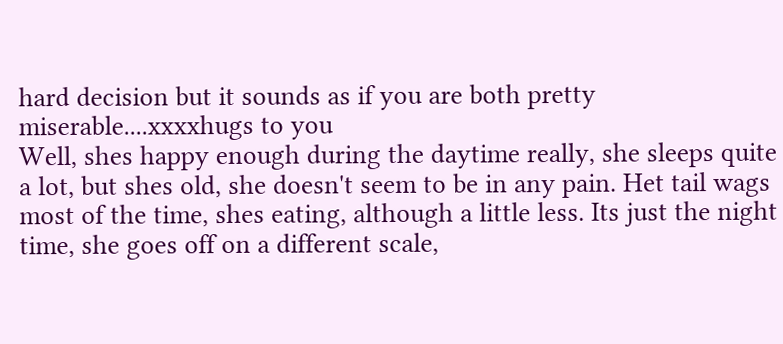hard decision but it sounds as if you are both pretty miserable....xxxxhugs to you
Well, shes happy enough during the daytime really, she sleeps quite a lot, but shes old, she doesn't seem to be in any pain. Het tail wags most of the time, shes eating, although a little less. Its just the night time, she goes off on a different scale,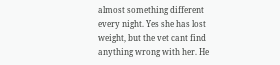almost something different every night. Yes she has lost weight, but the vet cant find anything wrong with her. He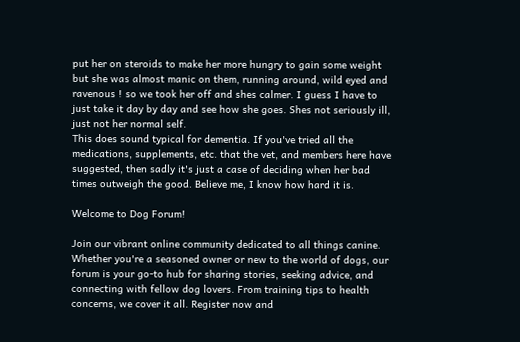put her on steroids to make her more hungry to gain some weight but she was almost manic on them, running around, wild eyed and ravenous ! so we took her off and shes calmer. I guess I have to just take it day by day and see how she goes. Shes not seriously ill, just not her normal self.
This does sound typical for dementia. If you've tried all the medications, supplements, etc. that the vet, and members here have suggested, then sadly it's just a case of deciding when her bad times outweigh the good. Believe me, I know how hard it is.

Welcome to Dog Forum!

Join our vibrant online community dedicated to all things canine. Whether you're a seasoned owner or new to the world of dogs, our forum is your go-to hub for sharing stories, seeking advice, and connecting with fellow dog lovers. From training tips to health concerns, we cover it all. Register now and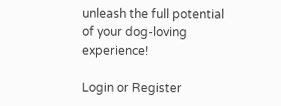unleash the full potential of your dog-loving experience!

Login or Register